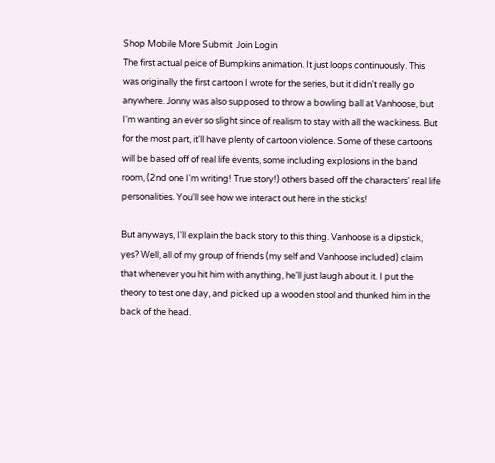Shop Mobile More Submit  Join Login
The first actual peice of Bumpkins animation. It just loops continuously. This was originally the first cartoon I wrote for the series, but it didn't really go anywhere. Jonny was also supposed to throw a bowling ball at Vanhoose, but I'm wanting an ever so slight since of realism to stay with all the wackiness. But for the most part, it'll have plenty of cartoon violence. Some of these cartoons will be based off of real life events, some including explosions in the band room, (2nd one I'm writing! True story!) others based off the characters' real life personalities. You'll see how we interact out here in the sticks!

But anyways, I'll explain the back story to this thing. Vanhoose is a dipstick, yes? Well, all of my group of friends (my self and Vanhoose included) claim that whenever you hit him with anything, he'll just laugh about it. I put the theory to test one day, and picked up a wooden stool and thunked him in the back of the head.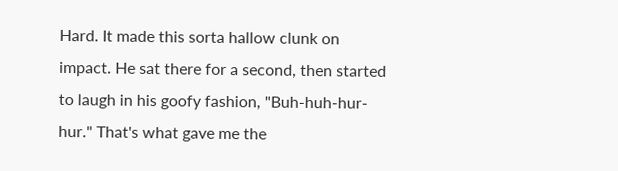Hard. It made this sorta hallow clunk on impact. He sat there for a second, then started to laugh in his goofy fashion, "Buh-huh-hur-hur." That's what gave me the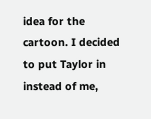idea for the cartoon. I decided to put Taylor in instead of me,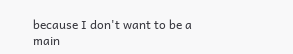because I don't want to be a main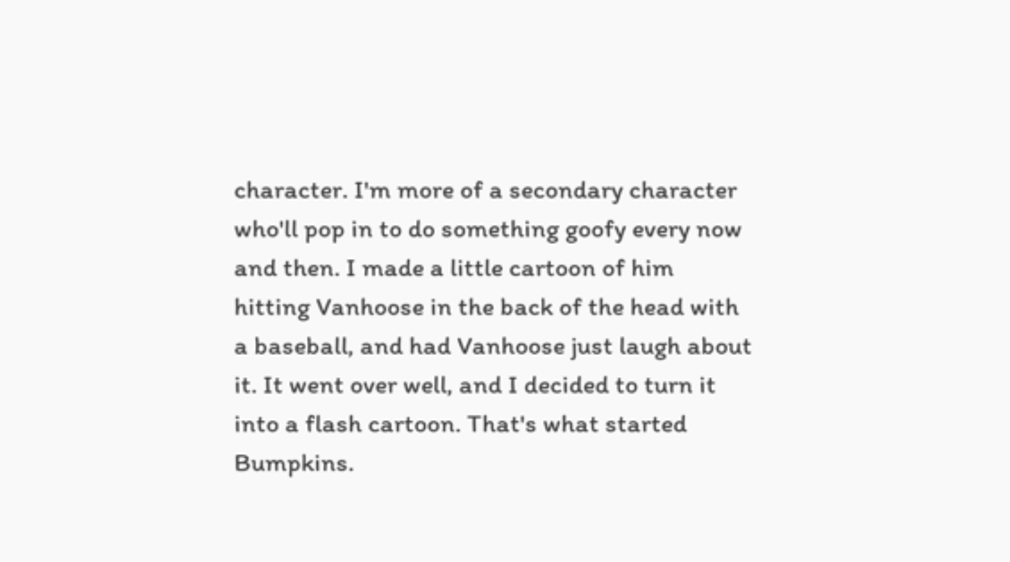character. I'm more of a secondary character who'll pop in to do something goofy every now and then. I made a little cartoon of him hitting Vanhoose in the back of the head with a baseball, and had Vanhoose just laugh about it. It went over well, and I decided to turn it into a flash cartoon. That's what started Bumpkins.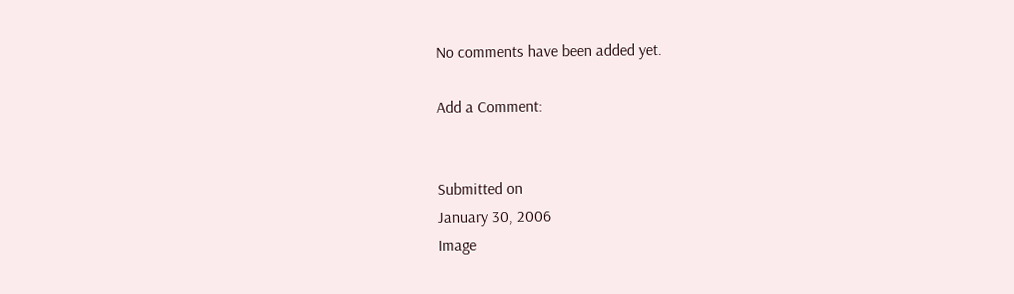No comments have been added yet.

Add a Comment:


Submitted on
January 30, 2006
Image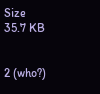Size
35.7 KB


2 (who?)